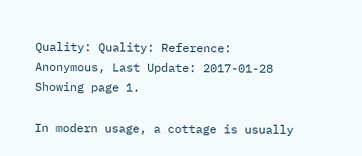Quality: Quality: Reference: Anonymous, Last Update: 2017-01-28 Showing page 1.

In modern usage, a cottage is usually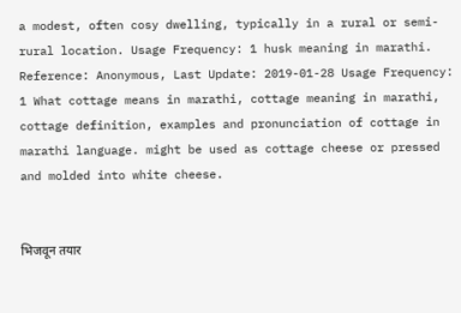a modest, often cosy dwelling, typically in a rural or semi-rural location. Usage Frequency: 1 husk meaning in marathi. Reference: Anonymous, Last Update: 2019-01-28 Usage Frequency: 1 What cottage means in marathi, cottage meaning in marathi, cottage definition, examples and pronunciation of cottage in marathi language. might be used as cottage cheese or pressed and molded into white cheese.


भिजवून तयार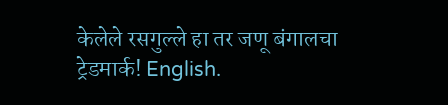केलेले रसगुल्ले हा तर जणू बंगालचा ट्रेडमार्क! English.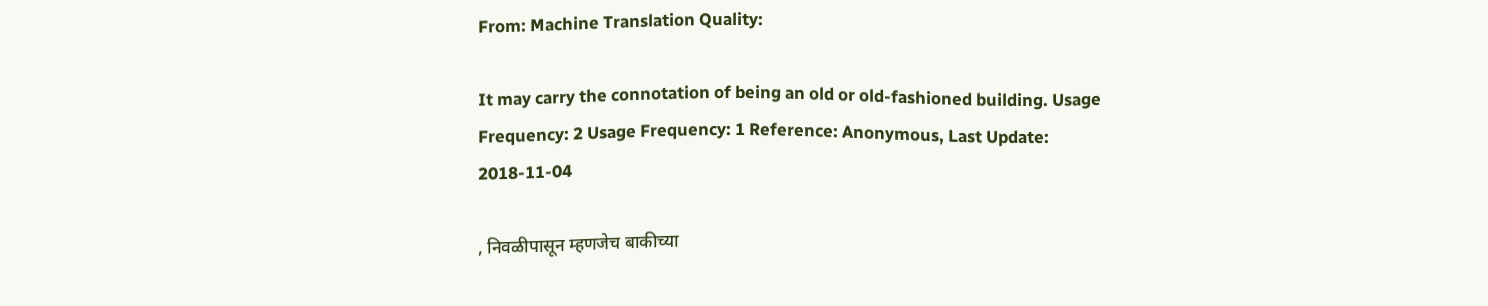From: Machine Translation Quality:

It may carry the connotation of being an old or old-fashioned building. Usage Frequency: 2 Usage Frequency: 1 Reference: Anonymous, Last Update: 2018-11-04

, निवळीपासून म्हणजेच बाकीच्या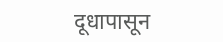दूधापासून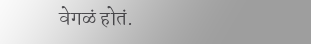वेगळं होतं.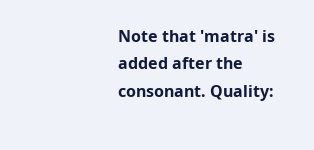Note that 'matra' is added after the consonant. Quality: